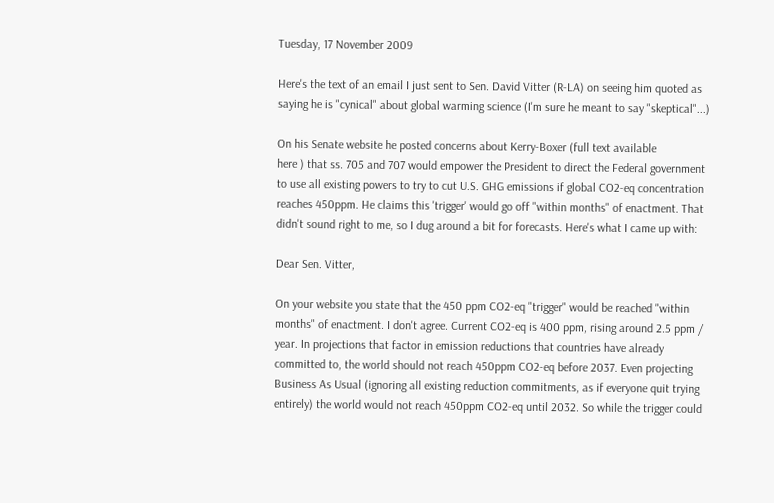Tuesday, 17 November 2009

Here's the text of an email I just sent to Sen. David Vitter (R-LA) on seeing him quoted as saying he is "cynical" about global warming science (I'm sure he meant to say "skeptical"...)

On his Senate website he posted concerns about Kerry-Boxer (full text available
here ) that ss. 705 and 707 would empower the President to direct the Federal government to use all existing powers to try to cut U.S. GHG emissions if global CO2-eq concentration reaches 450ppm. He claims this 'trigger' would go off "within months" of enactment. That didn't sound right to me, so I dug around a bit for forecasts. Here's what I came up with:

Dear Sen. Vitter,

On your website you state that the 450 ppm CO2-eq "trigger" would be reached "within months" of enactment. I don't agree. Current CO2-eq is 400 ppm, rising around 2.5 ppm / year. In projections that factor in emission reductions that countries have already committed to, the world should not reach 450ppm CO2-eq before 2037. Even projecting Business As Usual (ignoring all existing reduction commitments, as if everyone quit trying entirely) the world would not reach 450ppm CO2-eq until 2032. So while the trigger could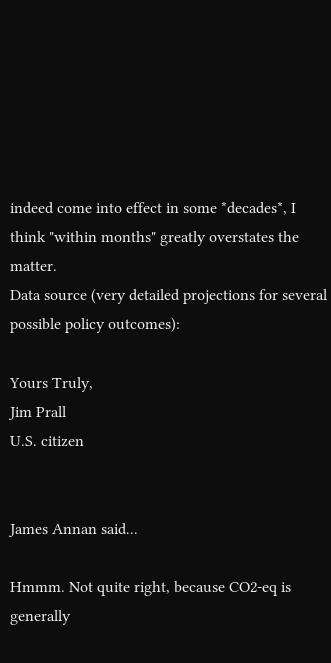indeed come into effect in some *decades*, I think "within months" greatly overstates the matter.
Data source (very detailed projections for several possible policy outcomes):

Yours Truly,
Jim Prall
U.S. citizen


James Annan said...

Hmmm. Not quite right, because CO2-eq is generally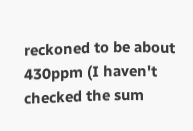reckoned to be about 430ppm (I haven't checked the sum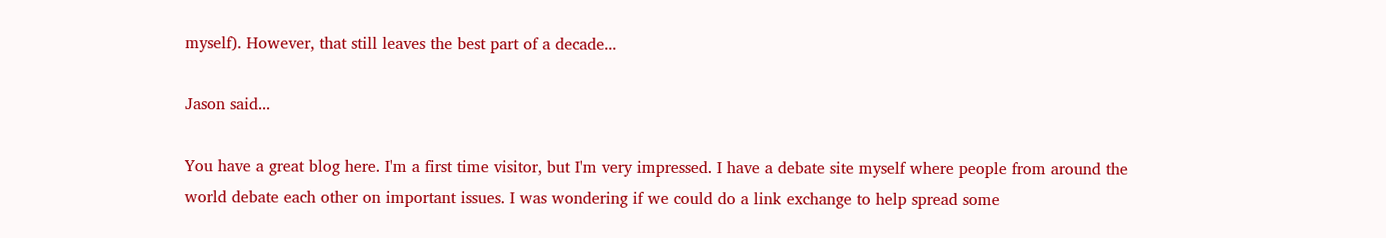myself). However, that still leaves the best part of a decade...

Jason said...

You have a great blog here. I'm a first time visitor, but I'm very impressed. I have a debate site myself where people from around the world debate each other on important issues. I was wondering if we could do a link exchange to help spread some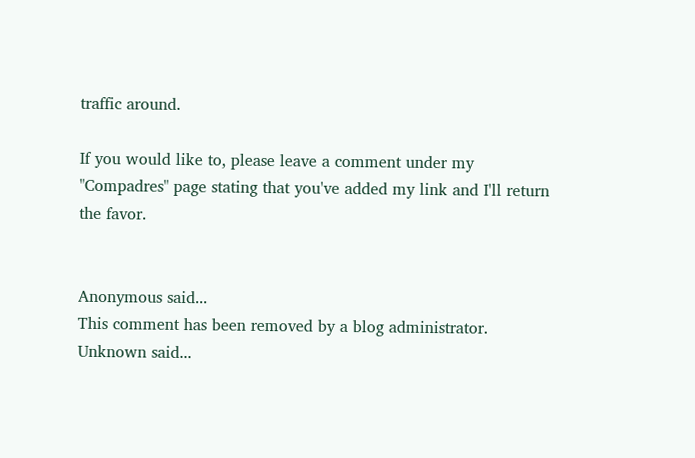traffic around.

If you would like to, please leave a comment under my "Compadres" page stating that you've added my link and I'll return the favor.


Anonymous said...
This comment has been removed by a blog administrator.
Unknown said...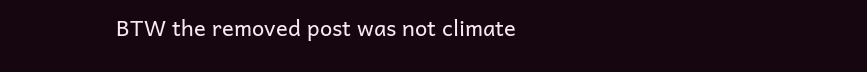BTW the removed post was not climate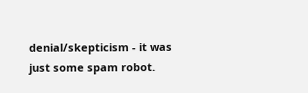denial/skepticism - it was just some spam robot.